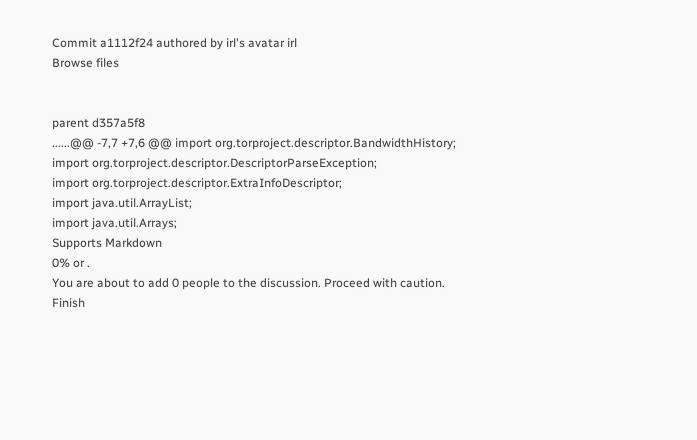Commit a1112f24 authored by irl's avatar irl
Browse files


parent d357a5f8
......@@ -7,7 +7,6 @@ import org.torproject.descriptor.BandwidthHistory;
import org.torproject.descriptor.DescriptorParseException;
import org.torproject.descriptor.ExtraInfoDescriptor;
import java.util.ArrayList;
import java.util.Arrays;
Supports Markdown
0% or .
You are about to add 0 people to the discussion. Proceed with caution.
Finish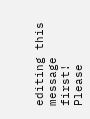editing this message first!
Please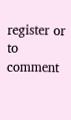register or to comment